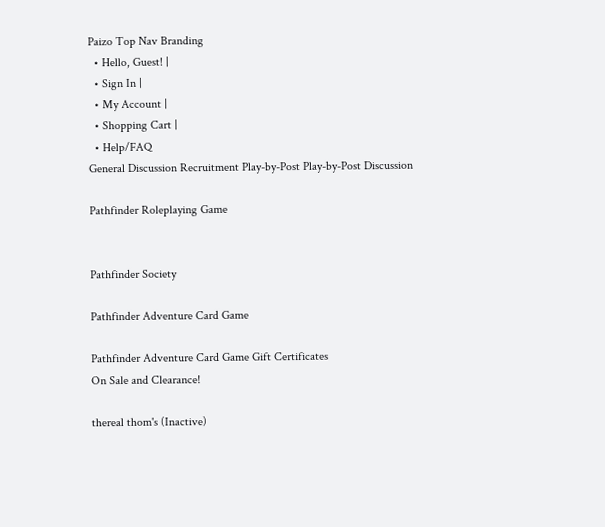Paizo Top Nav Branding
  • Hello, Guest! |
  • Sign In |
  • My Account |
  • Shopping Cart |
  • Help/FAQ
General Discussion Recruitment Play-by-Post Play-by-Post Discussion

Pathfinder Roleplaying Game


Pathfinder Society

Pathfinder Adventure Card Game

Pathfinder Adventure Card Game Gift Certificates
On Sale and Clearance!

thereal thom's (Inactive)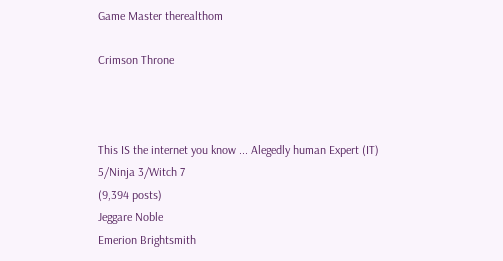Game Master therealthom

Crimson Throne



This IS the internet you know ... Alegedly human Expert (IT) 5/Ninja 3/Witch 7
(9,394 posts)
Jeggare Noble
Emerion Brightsmith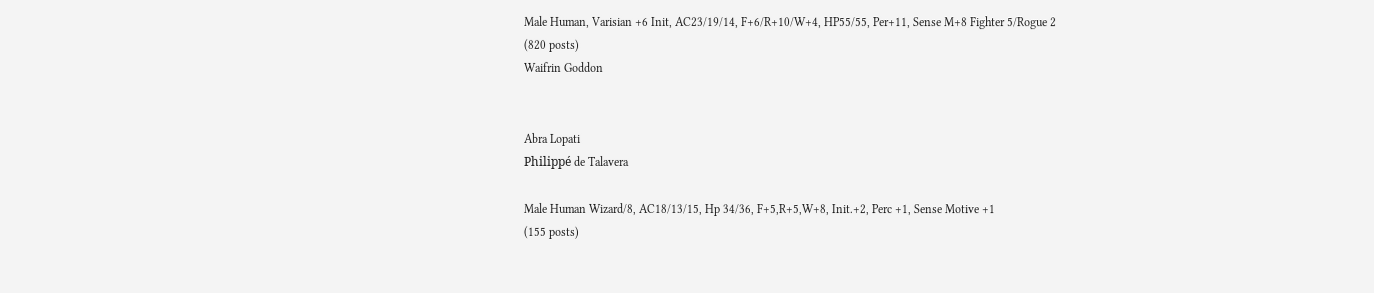Male Human, Varisian +6 Init, AC23/19/14, F+6/R+10/W+4, HP55/55, Per+11, Sense M+8 Fighter 5/Rogue 2
(820 posts)
Waifrin Goddon


Abra Lopati
Philippé de Talavera

Male Human Wizard/8, AC18/13/15, Hp 34/36, F+5,R+5,W+8, Init.+2, Perc +1, Sense Motive +1
(155 posts)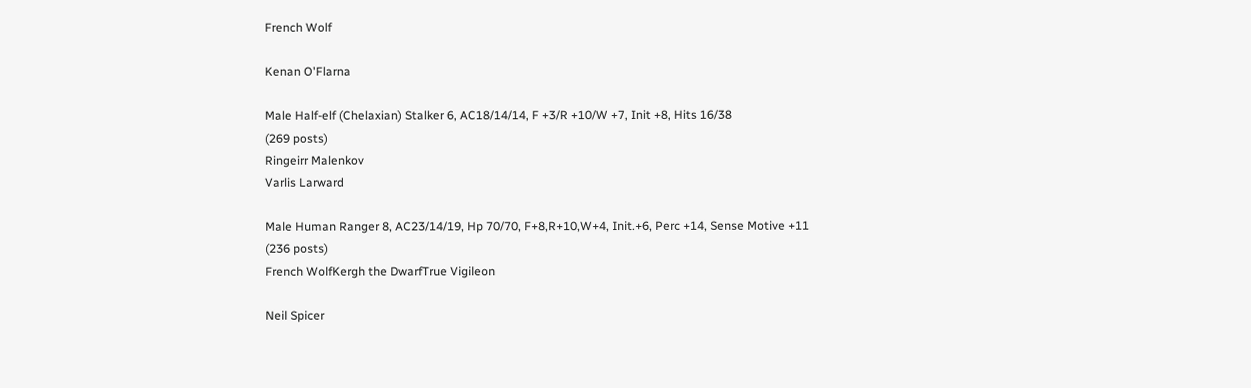French Wolf

Kenan O'Flarna

Male Half-elf (Chelaxian) Stalker 6, AC18/14/14, F +3/R +10/W +7, Init +8, Hits 16/38
(269 posts)
Ringeirr Malenkov
Varlis Larward

Male Human Ranger 8, AC23/14/19, Hp 70/70, F+8,R+10,W+4, Init.+6, Perc +14, Sense Motive +11
(236 posts)
French WolfKergh the DwarfTrue Vigileon

Neil Spicer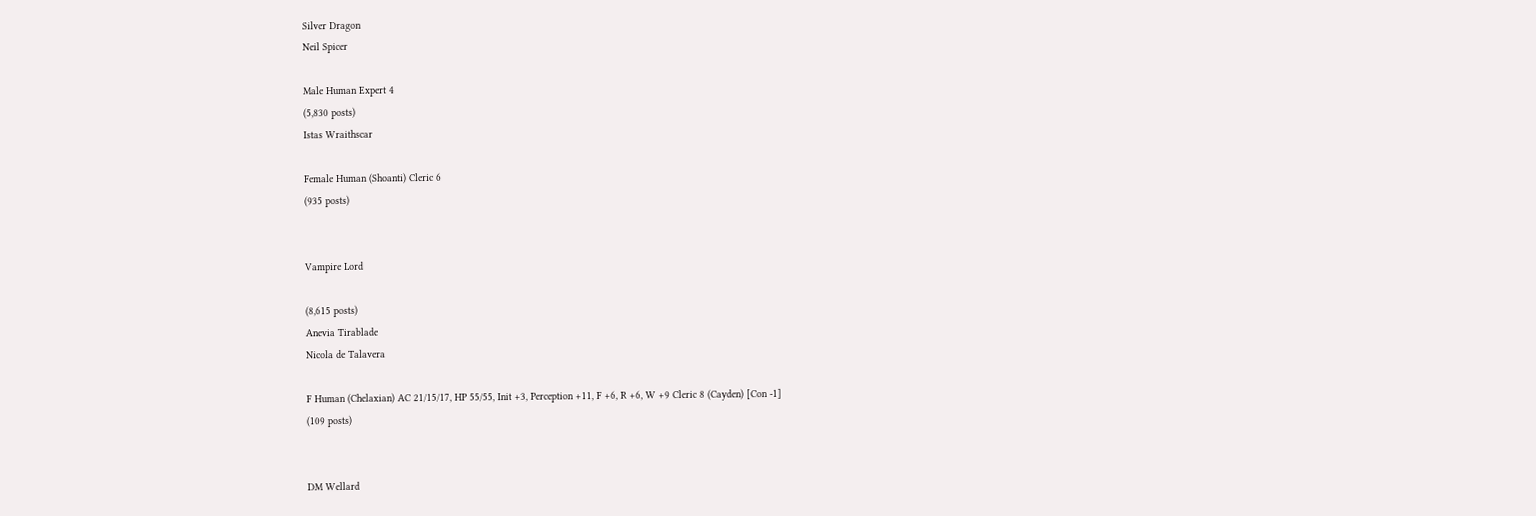Silver Dragon
Neil Spicer

Male Human Expert 4
(5,830 posts)
Istas Wraithscar

Female Human (Shoanti) Cleric 6
(935 posts)


Vampire Lord

(8,615 posts)
Anevia Tirablade
Nicola de Talavera

F Human (Chelaxian) AC 21/15/17, HP 55/55, Init +3, Perception +11, F +6, R +6, W +9 Cleric 8 (Cayden) [Con -1]
(109 posts)


DM Wellard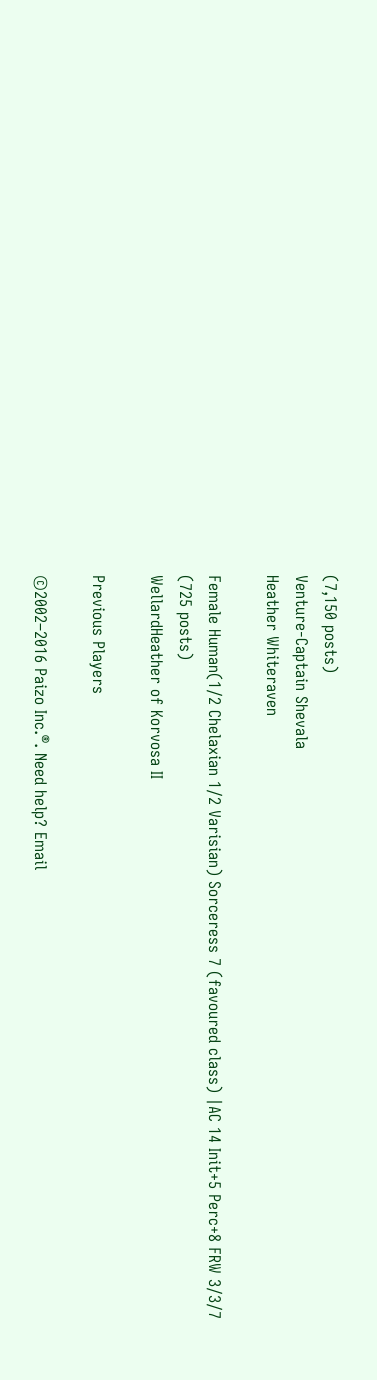(7,150 posts)
Venture-Captain Shevala
Heather Whiteraven

Female Human(1/2 Chelaxian 1/2 Varisian) Sorceress 7 (favoured class) |AC 14 Init+5 Perc+8 FRW 3/3/7
(725 posts)
WellardHeather of Korvosa II

Previous Players

©2002–2016 Paizo Inc.®. Need help? Email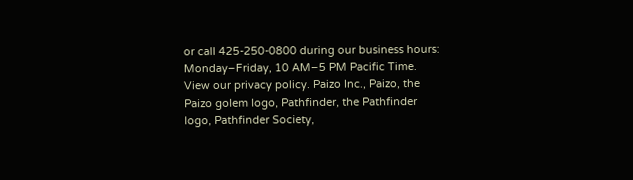or call 425-250-0800 during our business hours: Monday–Friday, 10 AM–5 PM Pacific Time. View our privacy policy. Paizo Inc., Paizo, the Paizo golem logo, Pathfinder, the Pathfinder logo, Pathfinder Society,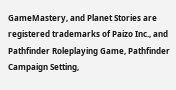GameMastery, and Planet Stories are registered trademarks of Paizo Inc., and Pathfinder Roleplaying Game, Pathfinder Campaign Setting,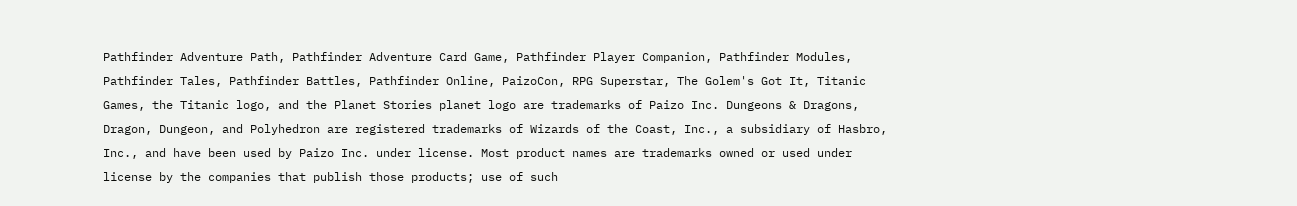Pathfinder Adventure Path, Pathfinder Adventure Card Game, Pathfinder Player Companion, Pathfinder Modules, Pathfinder Tales, Pathfinder Battles, Pathfinder Online, PaizoCon, RPG Superstar, The Golem's Got It, Titanic Games, the Titanic logo, and the Planet Stories planet logo are trademarks of Paizo Inc. Dungeons & Dragons, Dragon, Dungeon, and Polyhedron are registered trademarks of Wizards of the Coast, Inc., a subsidiary of Hasbro, Inc., and have been used by Paizo Inc. under license. Most product names are trademarks owned or used under license by the companies that publish those products; use of such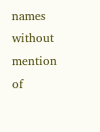names without mention of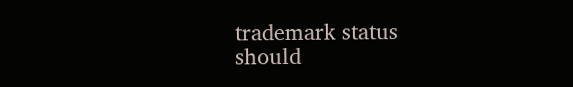trademark status should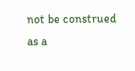not be construed as a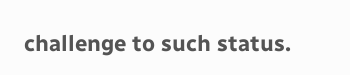challenge to such status.